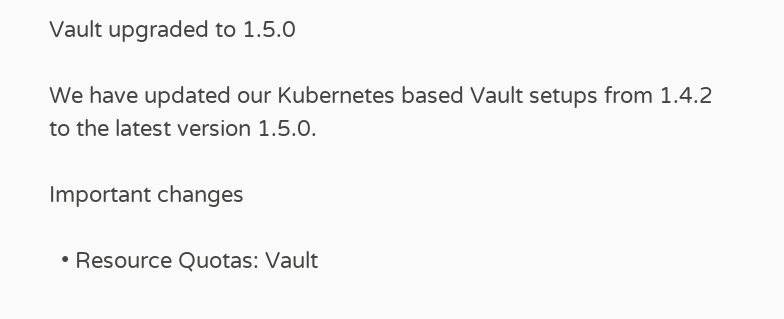Vault upgraded to 1.5.0

We have updated our Kubernetes based Vault setups from 1.4.2 to the latest version 1.5.0.

Important changes

  • Resource Quotas: Vault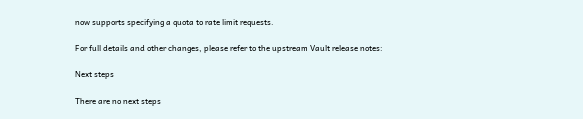now supports specifying a quota to rate limit requests.

For full details and other changes, please refer to the upstream Vault release notes:

Next steps

There are no next steps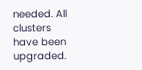needed. All clusters have been upgraded.